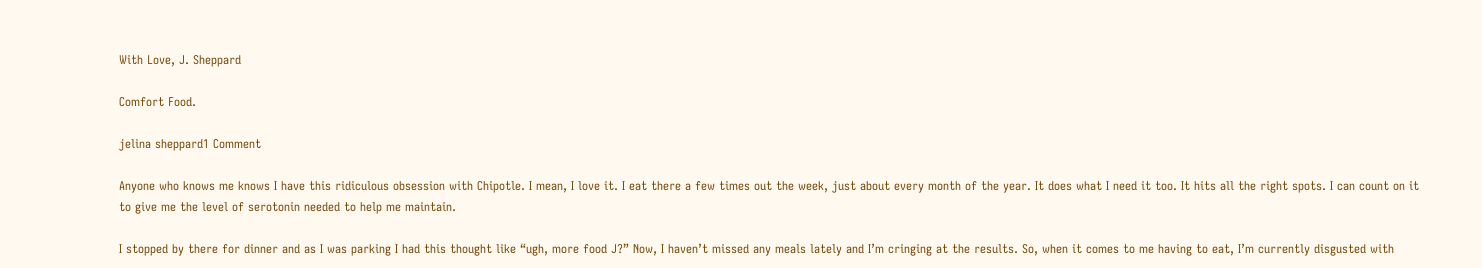With Love, J. Sheppard

Comfort Food.

jelina sheppard1 Comment

Anyone who knows me knows I have this ridiculous obsession with Chipotle. I mean, I love it. I eat there a few times out the week, just about every month of the year. It does what I need it too. It hits all the right spots. I can count on it to give me the level of serotonin needed to help me maintain.

I stopped by there for dinner and as I was parking I had this thought like “ugh, more food J?” Now, I haven’t missed any meals lately and I’m cringing at the results. So, when it comes to me having to eat, I’m currently disgusted with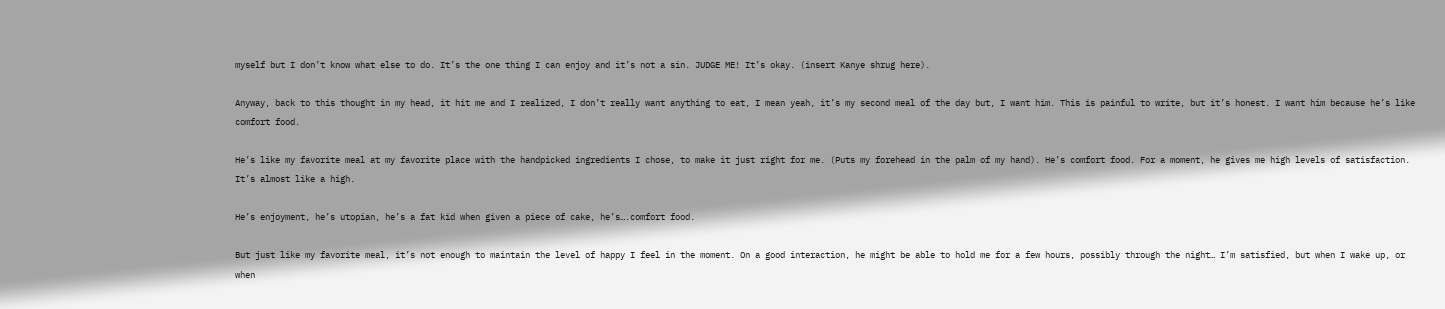myself but I don’t know what else to do. It’s the one thing I can enjoy and it’s not a sin. JUDGE ME! It’s okay. (insert Kanye shrug here).

Anyway, back to this thought in my head, it hit me and I realized, I don’t really want anything to eat, I mean yeah, it’s my second meal of the day but, I want him. This is painful to write, but it’s honest. I want him because he’s like comfort food.

He’s like my favorite meal at my favorite place with the handpicked ingredients I chose, to make it just right for me. (Puts my forehead in the palm of my hand). He’s comfort food. For a moment, he gives me high levels of satisfaction. It’s almost like a high.

He’s enjoyment, he’s utopian, he’s a fat kid when given a piece of cake, he’s….comfort food.

But just like my favorite meal, it’s not enough to maintain the level of happy I feel in the moment. On a good interaction, he might be able to hold me for a few hours, possibly through the night… I’m satisfied, but when I wake up, or when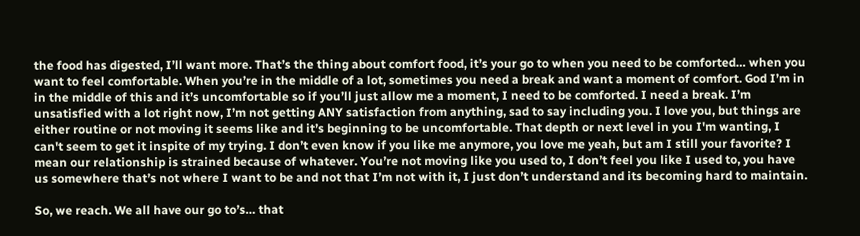the food has digested, I’ll want more. That’s the thing about comfort food, it’s your go to when you need to be comforted… when you want to feel comfortable. When you’re in the middle of a lot, sometimes you need a break and want a moment of comfort. God I’m in in the middle of this and it’s uncomfortable so if you’ll just allow me a moment, I need to be comforted. I need a break. I’m unsatisfied with a lot right now, I’m not getting ANY satisfaction from anything, sad to say including you. I love you, but things are either routine or not moving it seems like and it’s beginning to be uncomfortable. That depth or next level in you I'm wanting, I can't seem to get it inspite of my trying. I don’t even know if you like me anymore, you love me yeah, but am I still your favorite? I mean our relationship is strained because of whatever. You’re not moving like you used to, I don’t feel you like I used to, you have us somewhere that’s not where I want to be and not that I’m not with it, I just don’t understand and its becoming hard to maintain.

So, we reach. We all have our go to’s… that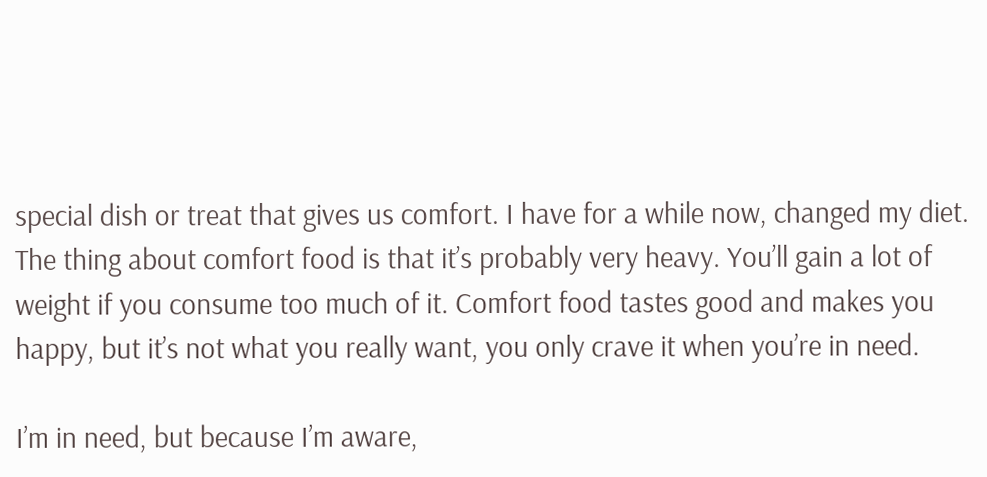special dish or treat that gives us comfort. I have for a while now, changed my diet. The thing about comfort food is that it’s probably very heavy. You’ll gain a lot of weight if you consume too much of it. Comfort food tastes good and makes you happy, but it’s not what you really want, you only crave it when you’re in need.

I’m in need, but because I’m aware,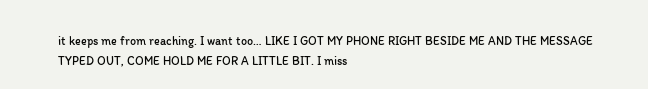it keeps me from reaching. I want too… LIKE I GOT MY PHONE RIGHT BESIDE ME AND THE MESSAGE TYPED OUT, COME HOLD ME FOR A LITTLE BIT. I miss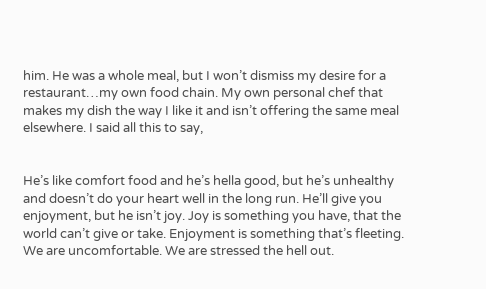him. He was a whole meal, but I won’t dismiss my desire for a restaurant…my own food chain. My own personal chef that makes my dish the way I like it and isn’t offering the same meal elsewhere. I said all this to say,


He’s like comfort food and he’s hella good, but he’s unhealthy and doesn’t do your heart well in the long run. He’ll give you enjoyment, but he isn’t joy. Joy is something you have, that the world can’t give or take. Enjoyment is something that’s fleeting. We are uncomfortable. We are stressed the hell out.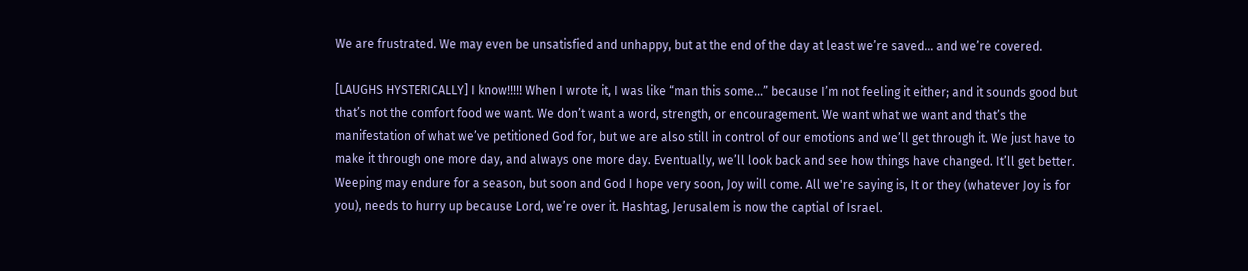We are frustrated. We may even be unsatisfied and unhappy, but at the end of the day at least we’re saved… and we’re covered.

[LAUGHS HYSTERICALLY] I know!!!!! When I wrote it, I was like “man this some…” because I’m not feeling it either; and it sounds good but that’s not the comfort food we want. We don’t want a word, strength, or encouragement. We want what we want and that’s the manifestation of what we’ve petitioned God for, but we are also still in control of our emotions and we’ll get through it. We just have to make it through one more day, and always one more day. Eventually, we’ll look back and see how things have changed. It’ll get better. Weeping may endure for a season, but soon and God I hope very soon, Joy will come. All we're saying is, It or they (whatever Joy is for you), needs to hurry up because Lord, we’re over it. Hashtag, Jerusalem is now the captial of Israel.